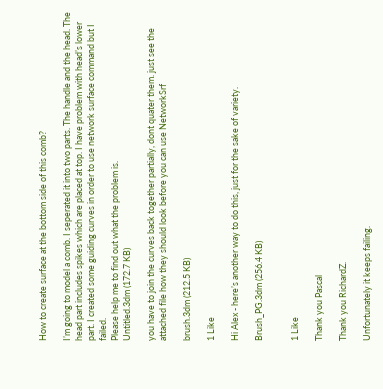How to create surface at the bottom side of this comb?

I’m going to model a comb. I seperated it into two parts. The handle and the head. The head part includes spikes which are placed at top. I have problem with head’s lower part. I created some guiding curves in order to use network surface command but I failed.
Please help me to find out what the problem is.
Untitled.3dm (172.7 KB)

you have to join the curves back together partially, dont quater them. just see the attached file how they should look before you can use NetworkSrf

brush.3dm (212.5 KB)

1 Like

Hi Alex - here’s another way to do this, just for the sake of variety.

Brush_PG.3dm (256.4 KB)


1 Like

Thank you Pascal

Thank you RichardZ.

Unfortunately it keeps failing.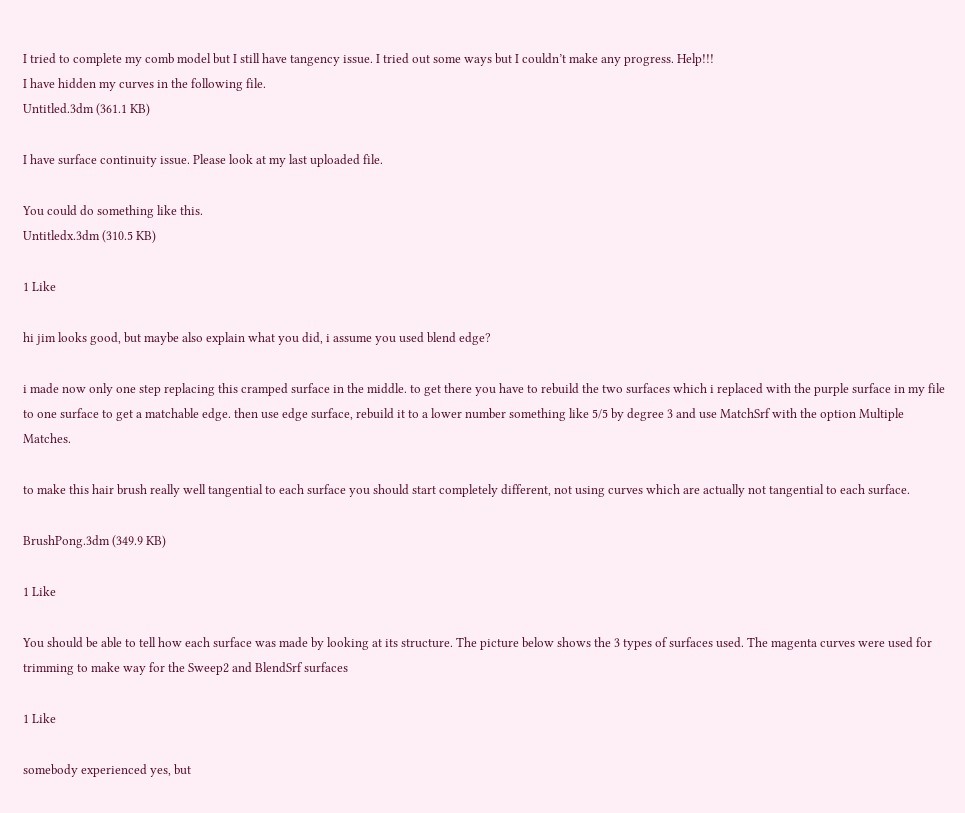I tried to complete my comb model but I still have tangency issue. I tried out some ways but I couldn’t make any progress. Help!!!
I have hidden my curves in the following file.
Untitled.3dm (361.1 KB)

I have surface continuity issue. Please look at my last uploaded file.

You could do something like this.
Untitledx.3dm (310.5 KB)

1 Like

hi jim looks good, but maybe also explain what you did, i assume you used blend edge?

i made now only one step replacing this cramped surface in the middle. to get there you have to rebuild the two surfaces which i replaced with the purple surface in my file to one surface to get a matchable edge. then use edge surface, rebuild it to a lower number something like 5/5 by degree 3 and use MatchSrf with the option Multiple Matches.

to make this hair brush really well tangential to each surface you should start completely different, not using curves which are actually not tangential to each surface.

BrushPong.3dm (349.9 KB)

1 Like

You should be able to tell how each surface was made by looking at its structure. The picture below shows the 3 types of surfaces used. The magenta curves were used for trimming to make way for the Sweep2 and BlendSrf surfaces

1 Like

somebody experienced yes, but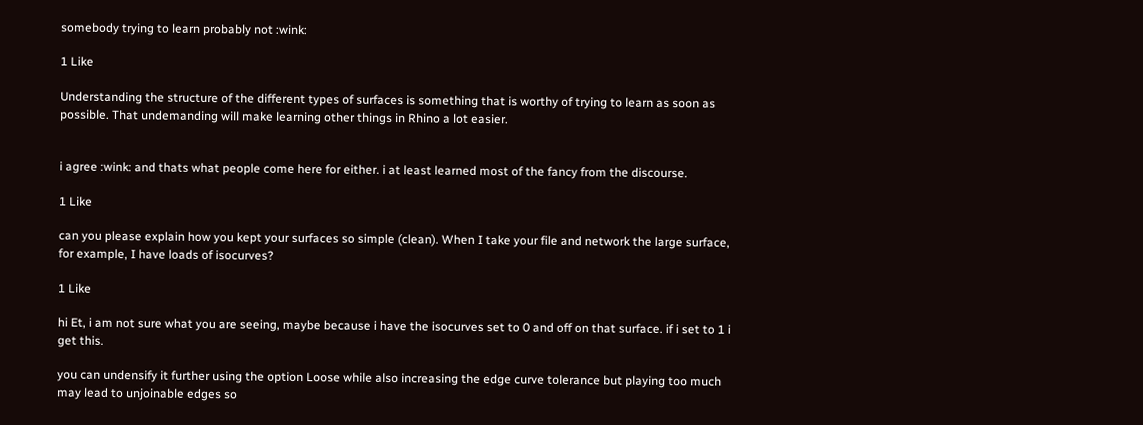somebody trying to learn probably not :wink:

1 Like

Understanding the structure of the different types of surfaces is something that is worthy of trying to learn as soon as possible. That undemanding will make learning other things in Rhino a lot easier.


i agree :wink: and thats what people come here for either. i at least learned most of the fancy from the discourse.

1 Like

can you please explain how you kept your surfaces so simple (clean). When I take your file and network the large surface, for example, I have loads of isocurves?

1 Like

hi Et, i am not sure what you are seeing, maybe because i have the isocurves set to 0 and off on that surface. if i set to 1 i get this.

you can undensify it further using the option Loose while also increasing the edge curve tolerance but playing too much may lead to unjoinable edges so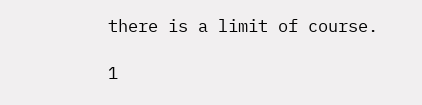there is a limit of course.

1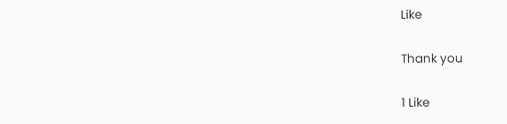Like

Thank you

1 Like